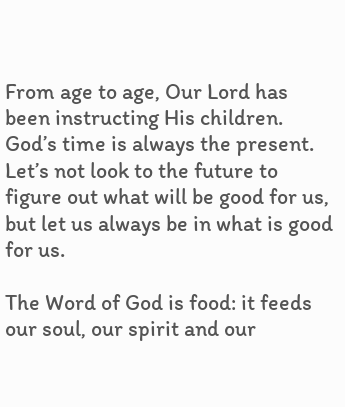From age to age, Our Lord has been instructing His children.  God’s time is always the present.  Let’s not look to the future to figure out what will be good for us, but let us always be in what is good for us.

The Word of God is food: it feeds our soul, our spirit and our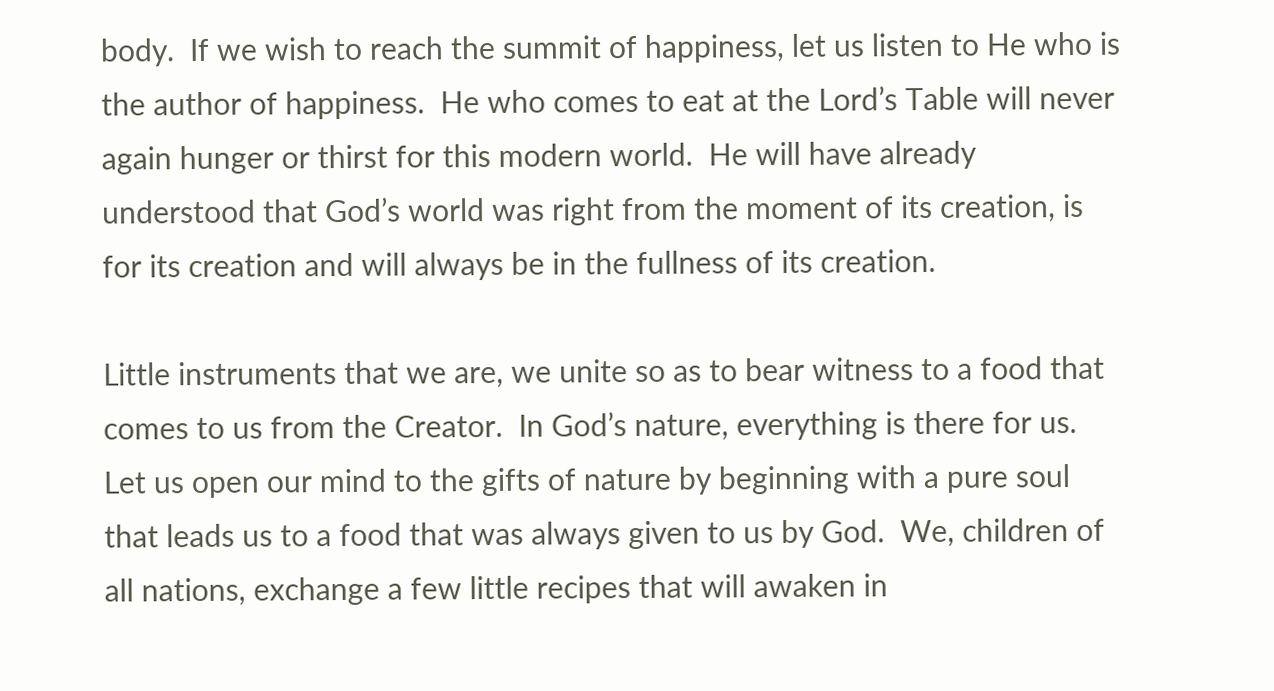body.  If we wish to reach the summit of happiness, let us listen to He who is the author of happiness.  He who comes to eat at the Lord’s Table will never again hunger or thirst for this modern world.  He will have already understood that God’s world was right from the moment of its creation, is for its creation and will always be in the fullness of its creation.

Little instruments that we are, we unite so as to bear witness to a food that comes to us from the Creator.  In God’s nature, everything is there for us.  Let us open our mind to the gifts of nature by beginning with a pure soul that leads us to a food that was always given to us by God.  We, children of all nations, exchange a few little recipes that will awaken in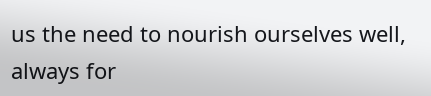us the need to nourish ourselves well, always for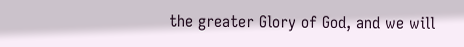the greater Glory of God, and we will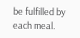be fulfilled by each meal.